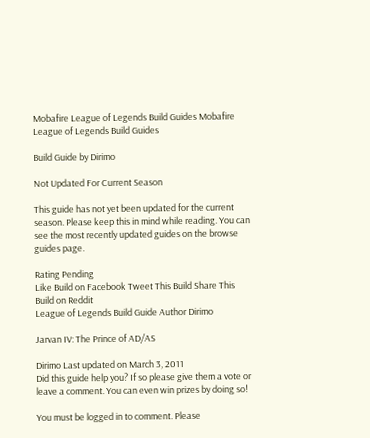Mobafire League of Legends Build Guides Mobafire League of Legends Build Guides

Build Guide by Dirimo

Not Updated For Current Season

This guide has not yet been updated for the current season. Please keep this in mind while reading. You can see the most recently updated guides on the browse guides page.

Rating Pending
Like Build on Facebook Tweet This Build Share This Build on Reddit
League of Legends Build Guide Author Dirimo

Jarvan IV: The Prince of AD/AS

Dirimo Last updated on March 3, 2011
Did this guide help you? If so please give them a vote or leave a comment. You can even win prizes by doing so!

You must be logged in to comment. Please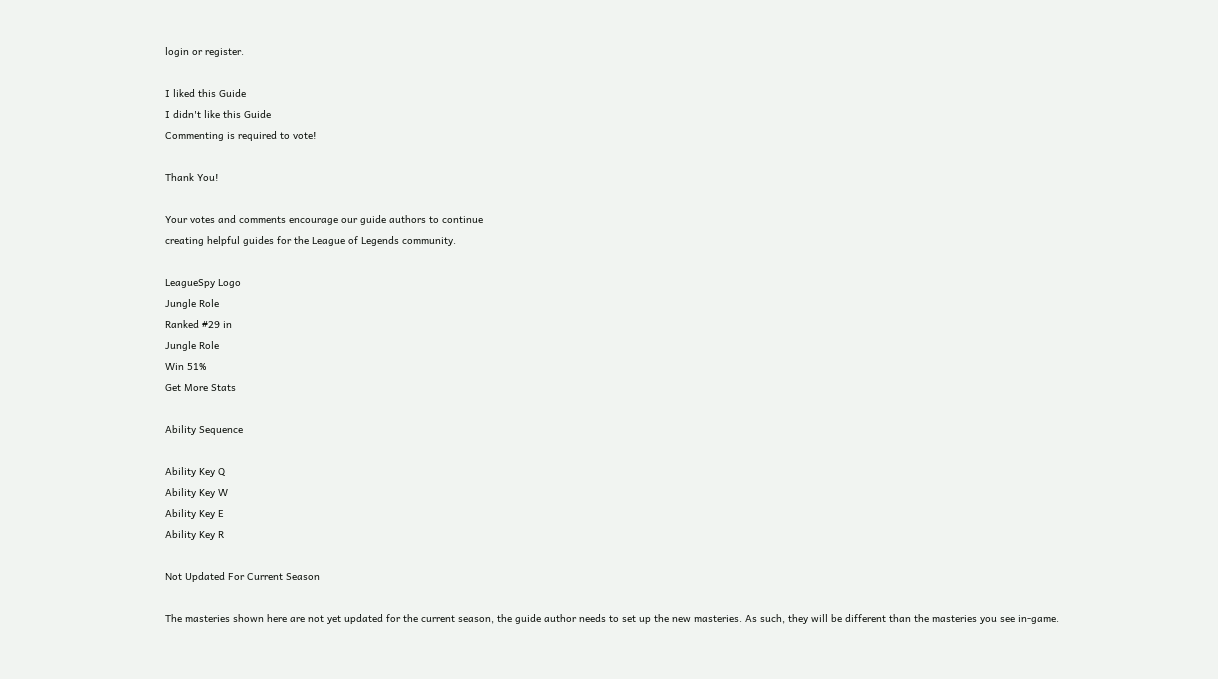login or register.

I liked this Guide
I didn't like this Guide
Commenting is required to vote!

Thank You!

Your votes and comments encourage our guide authors to continue
creating helpful guides for the League of Legends community.

LeagueSpy Logo
Jungle Role
Ranked #29 in
Jungle Role
Win 51%
Get More Stats

Ability Sequence

Ability Key Q
Ability Key W
Ability Key E
Ability Key R

Not Updated For Current Season

The masteries shown here are not yet updated for the current season, the guide author needs to set up the new masteries. As such, they will be different than the masteries you see in-game.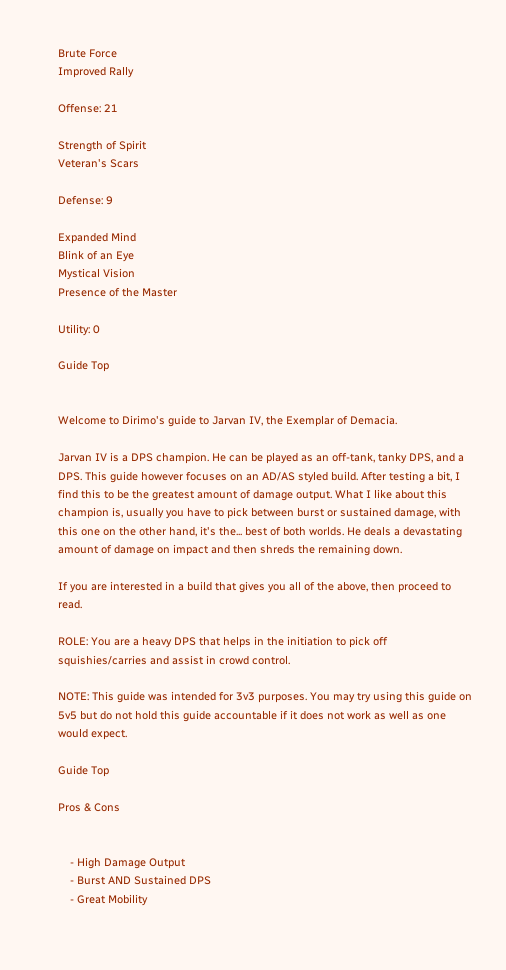Brute Force
Improved Rally

Offense: 21

Strength of Spirit
Veteran's Scars

Defense: 9

Expanded Mind
Blink of an Eye
Mystical Vision
Presence of the Master

Utility: 0

Guide Top


Welcome to Dirimo's guide to Jarvan IV, the Exemplar of Demacia.

Jarvan IV is a DPS champion. He can be played as an off-tank, tanky DPS, and a DPS. This guide however focuses on an AD/AS styled build. After testing a bit, I find this to be the greatest amount of damage output. What I like about this champion is, usually you have to pick between burst or sustained damage, with this one on the other hand, it's the... best of both worlds. He deals a devastating amount of damage on impact and then shreds the remaining down.

If you are interested in a build that gives you all of the above, then proceed to read.

ROLE: You are a heavy DPS that helps in the initiation to pick off squishies/carries and assist in crowd control.

NOTE: This guide was intended for 3v3 purposes. You may try using this guide on 5v5 but do not hold this guide accountable if it does not work as well as one would expect.

Guide Top

Pros & Cons


    - High Damage Output
    - Burst AND Sustained DPS
    - Great Mobility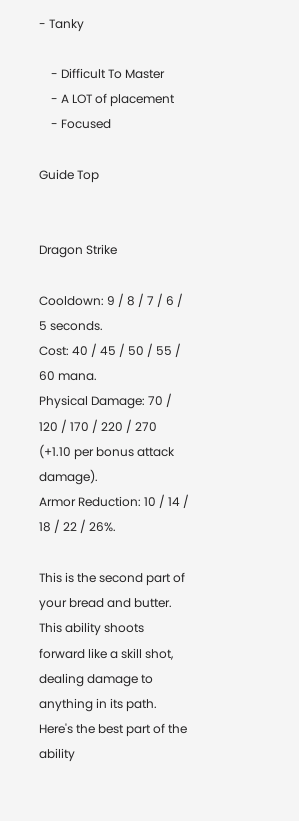- Tanky

    - Difficult To Master
    - A LOT of placement
    - Focused

Guide Top


Dragon Strike

Cooldown: 9 / 8 / 7 / 6 / 5 seconds.
Cost: 40 / 45 / 50 / 55 / 60 mana.
Physical Damage: 70 / 120 / 170 / 220 / 270 (+1.10 per bonus attack damage).
Armor Reduction: 10 / 14 / 18 / 22 / 26%.

This is the second part of your bread and butter. This ability shoots forward like a skill shot, dealing damage to anything in its path. Here's the best part of the ability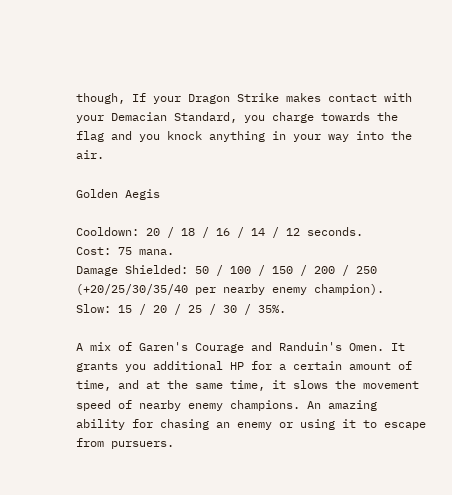though, If your Dragon Strike makes contact with your Demacian Standard, you charge towards the flag and you knock anything in your way into the air.

Golden Aegis

Cooldown: 20 / 18 / 16 / 14 / 12 seconds.
Cost: 75 mana.
Damage Shielded: 50 / 100 / 150 / 200 / 250 (+20/25/30/35/40 per nearby enemy champion).
Slow: 15 / 20 / 25 / 30 / 35%.

A mix of Garen's Courage and Randuin's Omen. It grants you additional HP for a certain amount of time, and at the same time, it slows the movement speed of nearby enemy champions. An amazing ability for chasing an enemy or using it to escape from pursuers.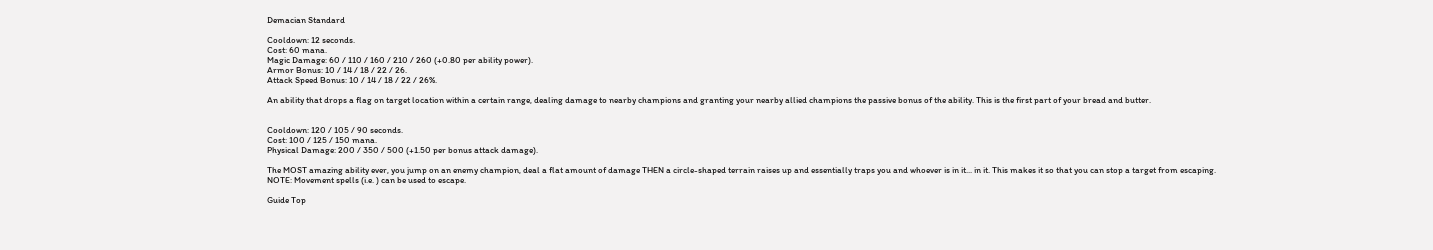Demacian Standard

Cooldown: 12 seconds.
Cost: 60 mana.
Magic Damage: 60 / 110 / 160 / 210 / 260 (+0.80 per ability power).
Armor Bonus: 10 / 14 / 18 / 22 / 26.
Attack Speed Bonus: 10 / 14 / 18 / 22 / 26%.

An ability that drops a flag on target location within a certain range, dealing damage to nearby champions and granting your nearby allied champions the passive bonus of the ability. This is the first part of your bread and butter.


Cooldown: 120 / 105 / 90 seconds.
Cost: 100 / 125 / 150 mana.
Physical Damage: 200 / 350 / 500 (+1.50 per bonus attack damage).

The MOST amazing ability ever, you jump on an enemy champion, deal a flat amount of damage THEN a circle-shaped terrain raises up and essentially traps you and whoever is in it... in it. This makes it so that you can stop a target from escaping.
NOTE: Movement spells (i.e. ) can be used to escape.

Guide Top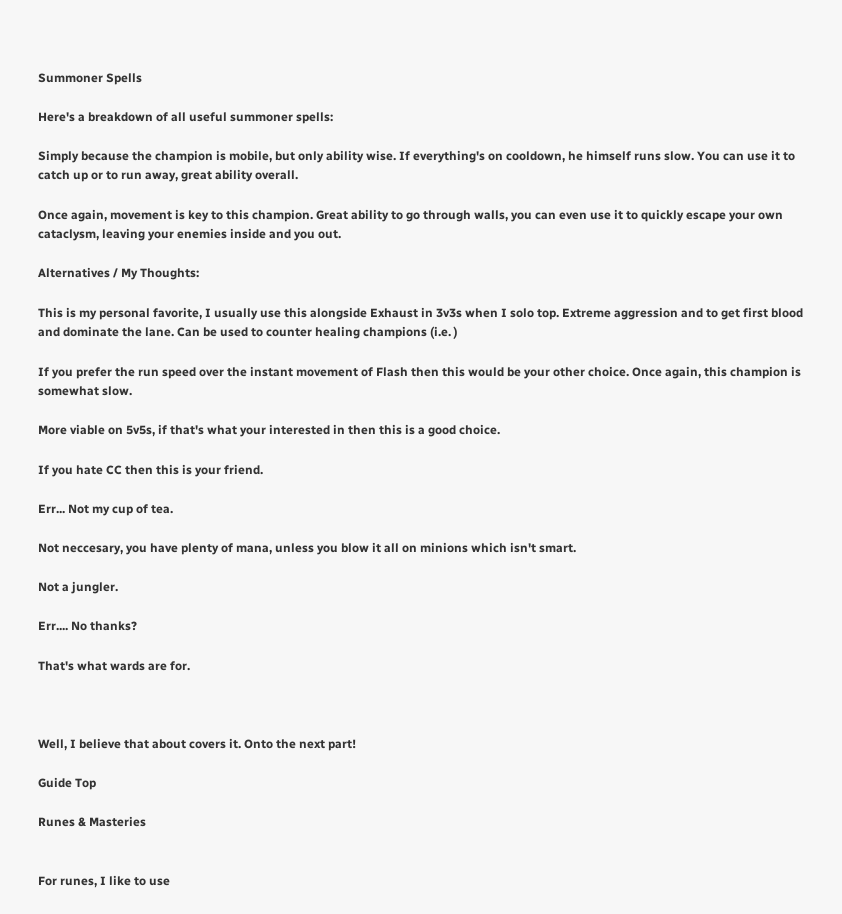Summoner Spells

Here's a breakdown of all useful summoner spells:

Simply because the champion is mobile, but only ability wise. If everything's on cooldown, he himself runs slow. You can use it to catch up or to run away, great ability overall.

Once again, movement is key to this champion. Great ability to go through walls, you can even use it to quickly escape your own cataclysm, leaving your enemies inside and you out.

Alternatives / My Thoughts:

This is my personal favorite, I usually use this alongside Exhaust in 3v3s when I solo top. Extreme aggression and to get first blood and dominate the lane. Can be used to counter healing champions (i.e. )

If you prefer the run speed over the instant movement of Flash then this would be your other choice. Once again, this champion is somewhat slow.

More viable on 5v5s, if that's what your interested in then this is a good choice.

If you hate CC then this is your friend.

Err... Not my cup of tea.

Not neccesary, you have plenty of mana, unless you blow it all on minions which isn't smart.

Not a jungler.

Err.... No thanks?

That's what wards are for.



Well, I believe that about covers it. Onto the next part!

Guide Top

Runes & Masteries


For runes, I like to use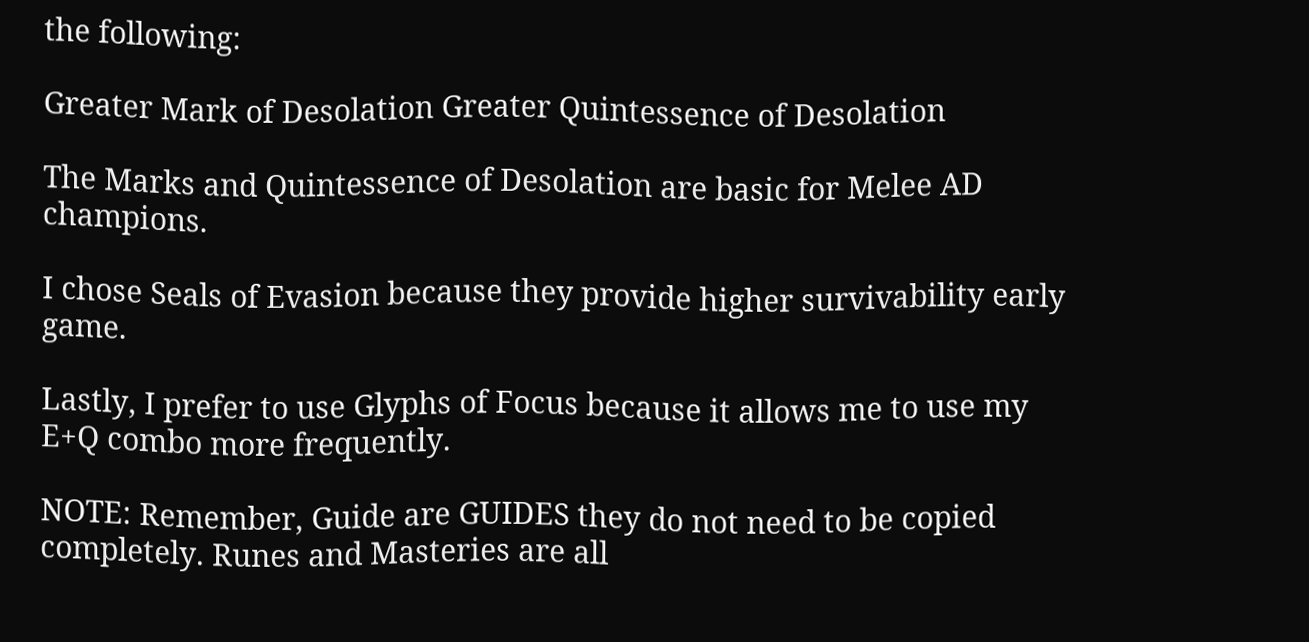the following:

Greater Mark of Desolation Greater Quintessence of Desolation

The Marks and Quintessence of Desolation are basic for Melee AD champions.

I chose Seals of Evasion because they provide higher survivability early game.

Lastly, I prefer to use Glyphs of Focus because it allows me to use my E+Q combo more frequently.

NOTE: Remember, Guide are GUIDES they do not need to be copied completely. Runes and Masteries are all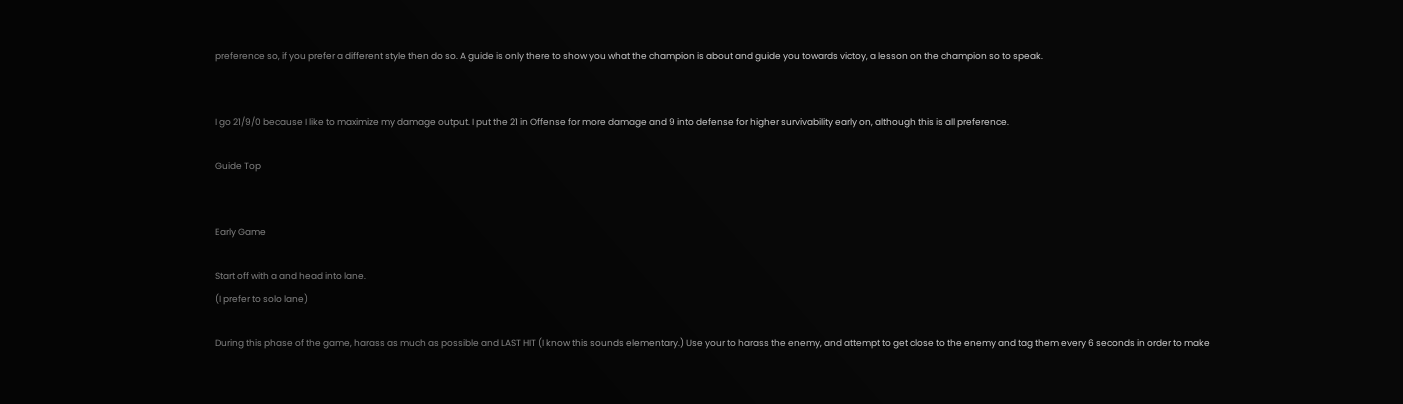preference so, if you prefer a different style then do so. A guide is only there to show you what the champion is about and guide you towards victoy, a lesson on the champion so to speak.


I go 21/9/0 because I like to maximize my damage output. I put the 21 in Offense for more damage and 9 into defense for higher survivability early on, although this is all preference.

Guide Top


Early Game

Start off with a and head into lane.
(I prefer to solo lane)

During this phase of the game, harass as much as possible and LAST HIT (I know this sounds elementary.) Use your to harass the enemy, and attempt to get close to the enemy and tag them every 6 seconds in order to make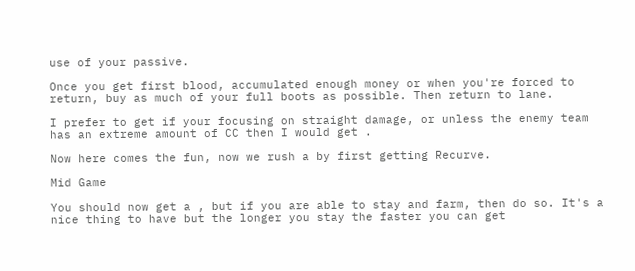use of your passive.

Once you get first blood, accumulated enough money or when you're forced to return, buy as much of your full boots as possible. Then return to lane.

I prefer to get if your focusing on straight damage, or unless the enemy team has an extreme amount of CC then I would get .

Now here comes the fun, now we rush a by first getting Recurve.

Mid Game

You should now get a , but if you are able to stay and farm, then do so. It's a nice thing to have but the longer you stay the faster you can get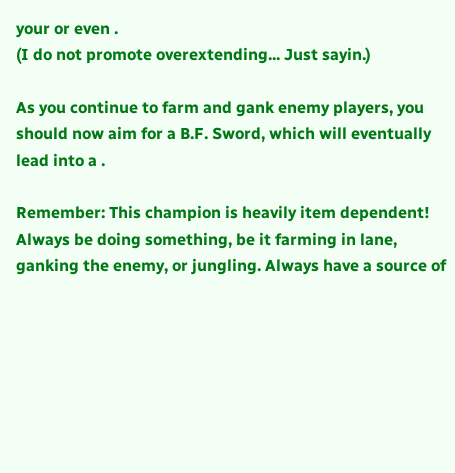your or even .
(I do not promote overextending... Just sayin.)

As you continue to farm and gank enemy players, you should now aim for a B.F. Sword, which will eventually lead into a .

Remember: This champion is heavily item dependent! Always be doing something, be it farming in lane, ganking the enemy, or jungling. Always have a source of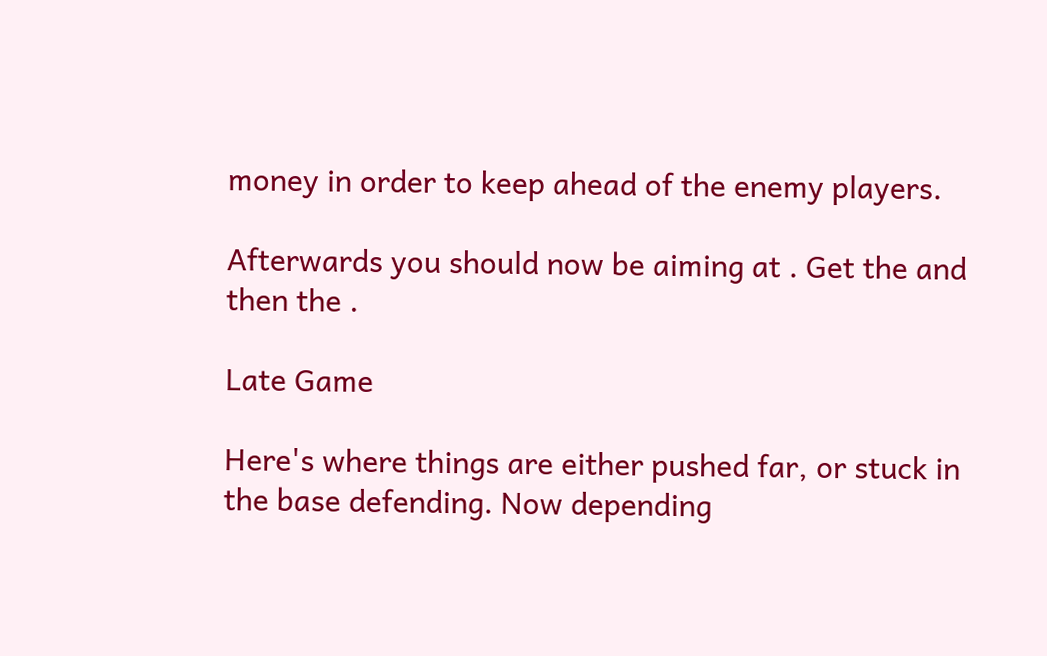money in order to keep ahead of the enemy players.

Afterwards you should now be aiming at . Get the and then the .

Late Game

Here's where things are either pushed far, or stuck in the base defending. Now depending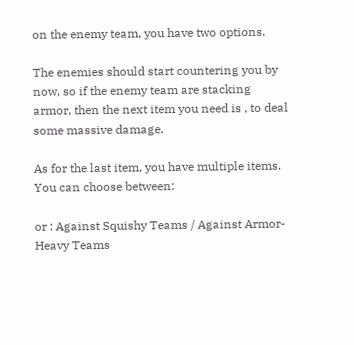on the enemy team, you have two options.

The enemies should start countering you by now, so if the enemy team are stacking armor, then the next item you need is , to deal some massive damage.

As for the last item, you have multiple items.
You can choose between:

or : Against Squishy Teams / Against Armor-Heavy Teams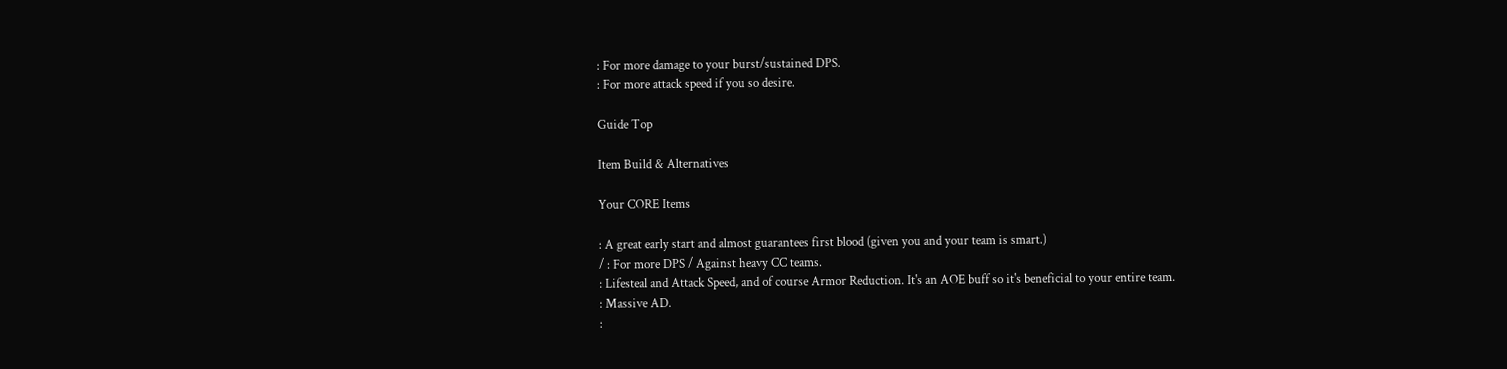: For more damage to your burst/sustained DPS.
: For more attack speed if you so desire.

Guide Top

Item Build & Alternatives

Your CORE Items

: A great early start and almost guarantees first blood (given you and your team is smart.)
/ : For more DPS / Against heavy CC teams.
: Lifesteal and Attack Speed, and of course Armor Reduction. It's an AOE buff so it's beneficial to your entire team.
: Massive AD.
: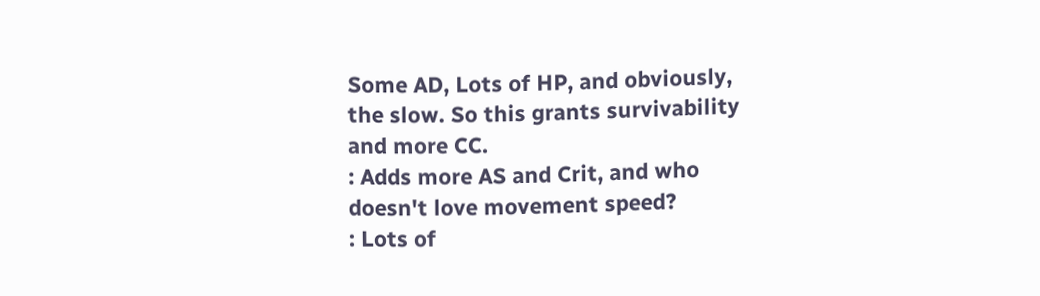Some AD, Lots of HP, and obviously, the slow. So this grants survivability and more CC.
: Adds more AS and Crit, and who doesn't love movement speed?
: Lots of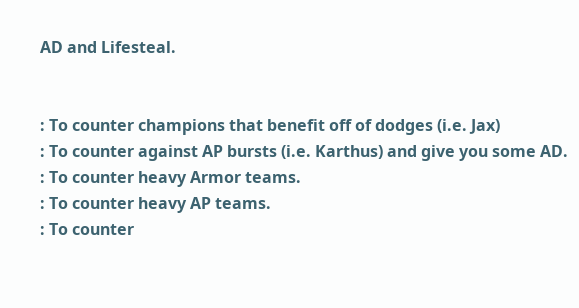AD and Lifesteal.


: To counter champions that benefit off of dodges (i.e. Jax)
: To counter against AP bursts (i.e. Karthus) and give you some AD.
: To counter heavy Armor teams.
: To counter heavy AP teams.
: To counter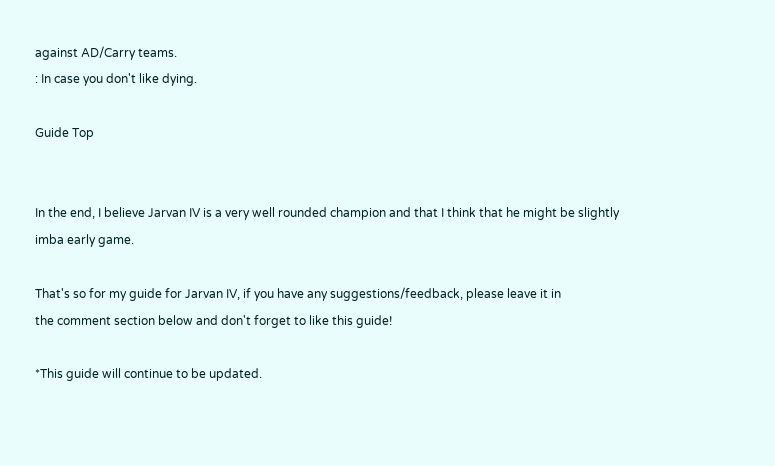against AD/Carry teams.
: In case you don't like dying.

Guide Top


In the end, I believe Jarvan IV is a very well rounded champion and that I think that he might be slightly imba early game.

That's so for my guide for Jarvan IV, if you have any suggestions/feedback, please leave it in
the comment section below and don't forget to like this guide!

*This guide will continue to be updated.